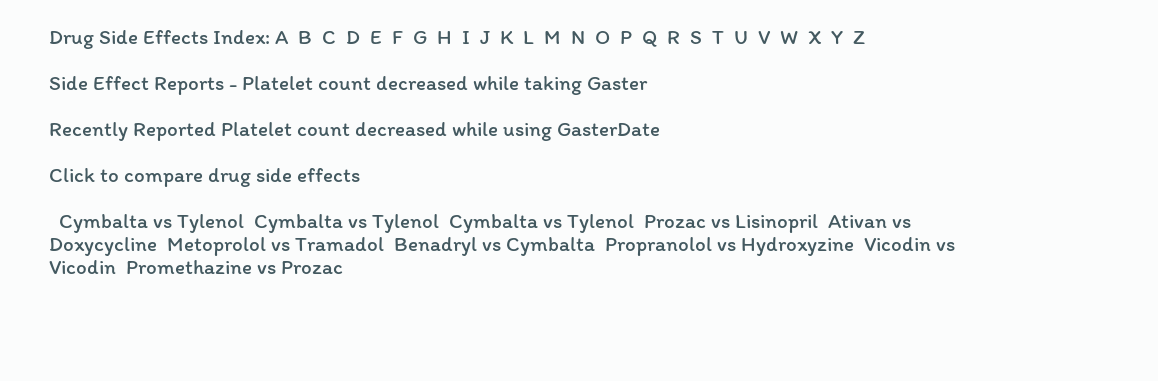Drug Side Effects Index: A  B  C  D  E  F  G  H  I  J  K  L  M  N  O  P  Q  R  S  T  U  V  W  X  Y  Z

Side Effect Reports - Platelet count decreased while taking Gaster

Recently Reported Platelet count decreased while using GasterDate

Click to compare drug side effects

  Cymbalta vs Tylenol  Cymbalta vs Tylenol  Cymbalta vs Tylenol  Prozac vs Lisinopril  Ativan vs Doxycycline  Metoprolol vs Tramadol  Benadryl vs Cymbalta  Propranolol vs Hydroxyzine  Vicodin vs Vicodin  Promethazine vs Prozac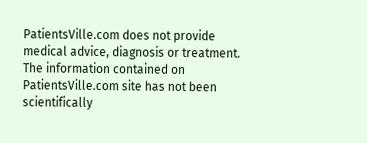PatientsVille.com does not provide medical advice, diagnosis or treatment. The information contained on PatientsVille.com site has not been scientifically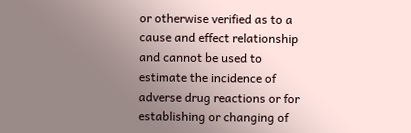or otherwise verified as to a cause and effect relationship and cannot be used to estimate the incidence of adverse drug reactions or for establishing or changing of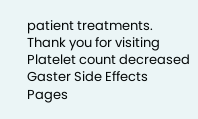patient treatments. Thank you for visiting Platelet count decreased Gaster Side Effects Pages